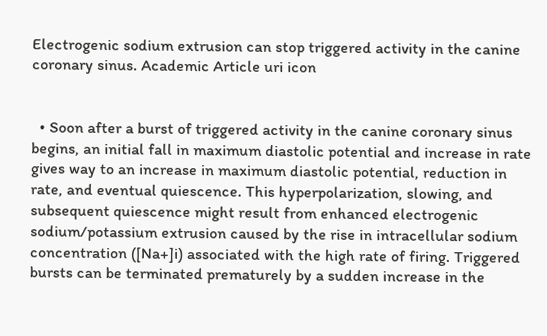Electrogenic sodium extrusion can stop triggered activity in the canine coronary sinus. Academic Article uri icon


  • Soon after a burst of triggered activity in the canine coronary sinus begins, an initial fall in maximum diastolic potential and increase in rate gives way to an increase in maximum diastolic potential, reduction in rate, and eventual quiescence. This hyperpolarization, slowing, and subsequent quiescence might result from enhanced electrogenic sodium/potassium extrusion caused by the rise in intracellular sodium concentration ([Na+]i) associated with the high rate of firing. Triggered bursts can be terminated prematurely by a sudden increase in the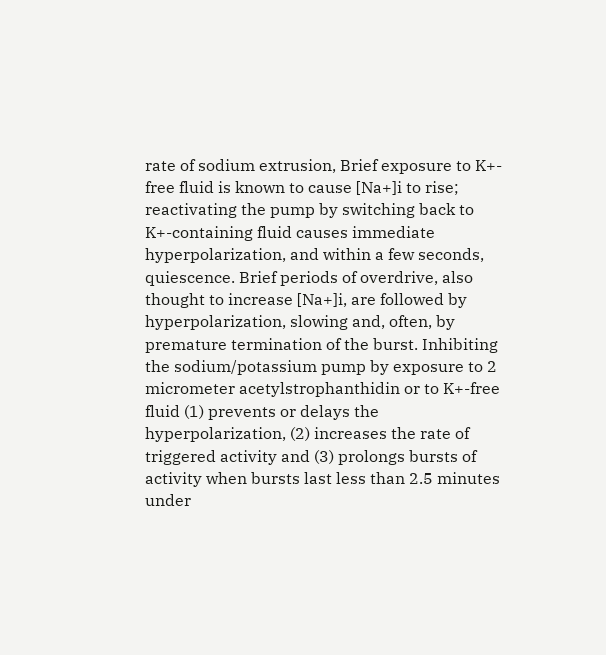rate of sodium extrusion, Brief exposure to K+- free fluid is known to cause [Na+]i to rise; reactivating the pump by switching back to K+-containing fluid causes immediate hyperpolarization, and within a few seconds, quiescence. Brief periods of overdrive, also thought to increase [Na+]i, are followed by hyperpolarization, slowing and, often, by premature termination of the burst. Inhibiting the sodium/potassium pump by exposure to 2 micrometer acetylstrophanthidin or to K+-free fluid (1) prevents or delays the hyperpolarization, (2) increases the rate of triggered activity and (3) prolongs bursts of activity when bursts last less than 2.5 minutes under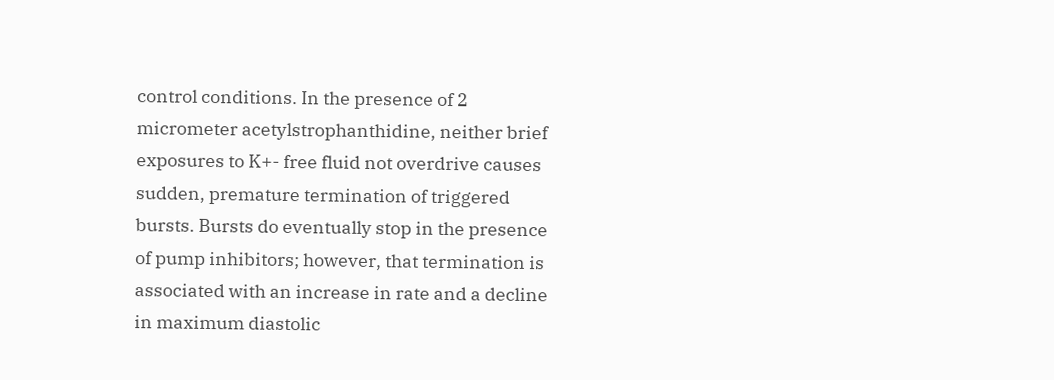control conditions. In the presence of 2 micrometer acetylstrophanthidine, neither brief exposures to K+- free fluid not overdrive causes sudden, premature termination of triggered bursts. Bursts do eventually stop in the presence of pump inhibitors; however, that termination is associated with an increase in rate and a decline in maximum diastolic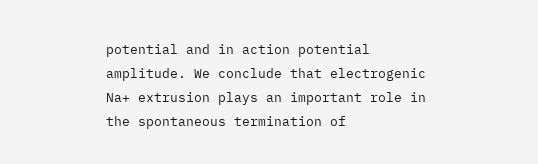potential and in action potential amplitude. We conclude that electrogenic Na+ extrusion plays an important role in the spontaneous termination of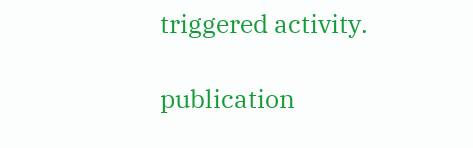triggered activity.

publication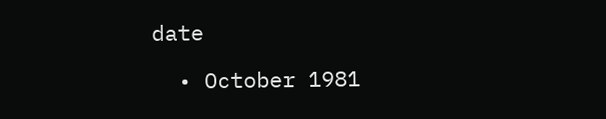date

  • October 1981